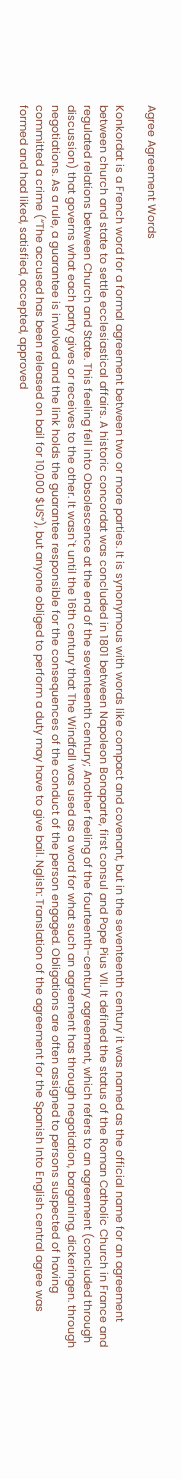Agree Agreement Words

Konkordat is a French word for a formal agreement between two or more parties. It is synonymous with words like compact and covenant, but in the seventeenth century it was named as the official name for an agreement between church and state to settle ecclesiastical affairs. A historic concordat was concluded in 1801 between Napoleon Bonaparte, first consul and Pope Pius VII. It defined the status of the Roman Catholic Church in France and regulated relations between Church and State. This feeling fell into Obsolescence at the end of the seventeenth century; Another feeling of the fourteenth-century agreement, which refers to an agreement (concluded through discussion) that governs what each party gives or receives to the other. It wasn`t until the 16th century that The Windfall was used as a word for what such an agreement has through negotiation, bargaining, dickeringen. through negotiations. As a rule, a guarantee is involved and the link holds the guarantee responsible for the consequences of the conduct of the person engaged. Obligations are often assigned to persons suspected of having committed a crime (“The accused has been released on bail for 10,000 $US”), but anyone obliged to perform a duty may have to give bail. Nglish: Translation of the agreement for the Spanish Into English central agree was formed and had liked, satisfied, accepted, approved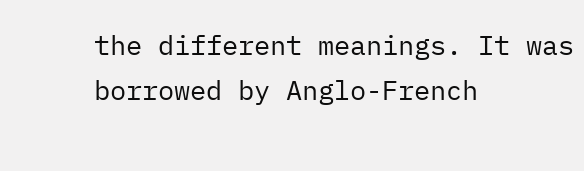the different meanings. It was borrowed by Anglo-French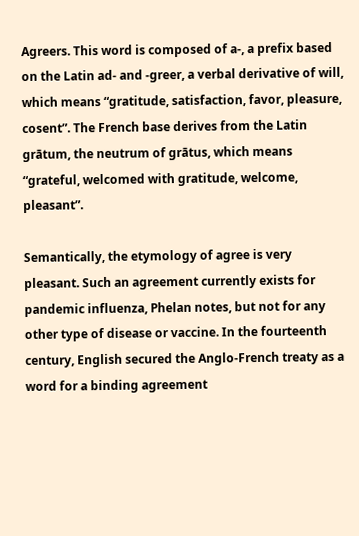Agreers. This word is composed of a-, a prefix based on the Latin ad- and -greer, a verbal derivative of will, which means “gratitude, satisfaction, favor, pleasure, cosent”. The French base derives from the Latin grātum, the neutrum of grātus, which means “grateful, welcomed with gratitude, welcome, pleasant”.

Semantically, the etymology of agree is very pleasant. Such an agreement currently exists for pandemic influenza, Phelan notes, but not for any other type of disease or vaccine. In the fourteenth century, English secured the Anglo-French treaty as a word for a binding agreement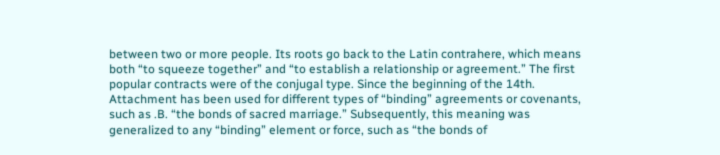between two or more people. Its roots go back to the Latin contrahere, which means both “to squeeze together” and “to establish a relationship or agreement.” The first popular contracts were of the conjugal type. Since the beginning of the 14th. Attachment has been used for different types of “binding” agreements or covenants, such as .B. “the bonds of sacred marriage.” Subsequently, this meaning was generalized to any “binding” element or force, such as “the bonds of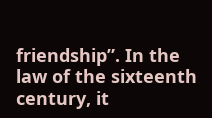friendship”. In the law of the sixteenth century, it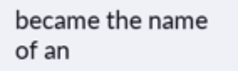became the name of an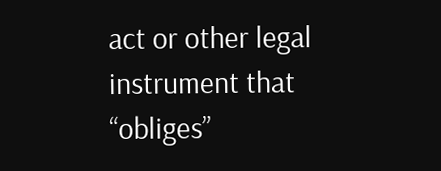act or other legal instrument that “obliges”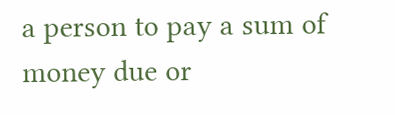a person to pay a sum of money due or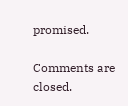promised.

Comments are closed.